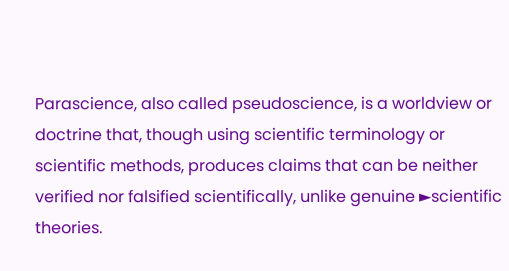Parascience, also called pseudoscience, is a worldview or doctrine that, though using scientific terminology or scientific methods, produces claims that can be neither verified nor falsified scientifically, unlike genuine ►scientific theories.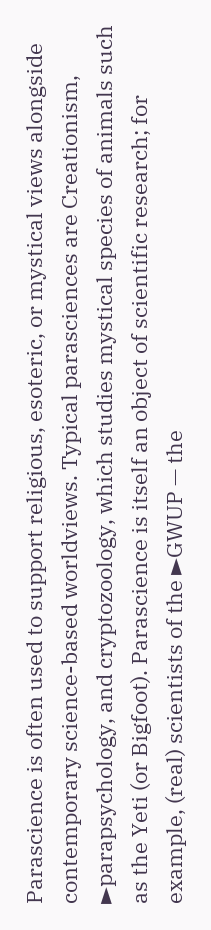Parascience is often used to support religious, esoteric, or mystical views alongside contemporary science-based worldviews. Typical parasciences are Creationism, ►parapsychology, and cryptozoology, which studies mystical species of animals such as the Yeti (or Bigfoot). Parascience is itself an object of scientific research; for example, (real) scientists of the ►GWUP — the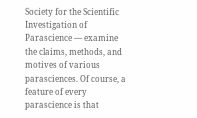Society for the Scientific Investigation of Parascience — examine the claims, methods, and motives of various parasciences. Of course, a feature of every parascience is that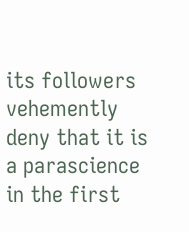its followers vehemently deny that it is a parascience in the first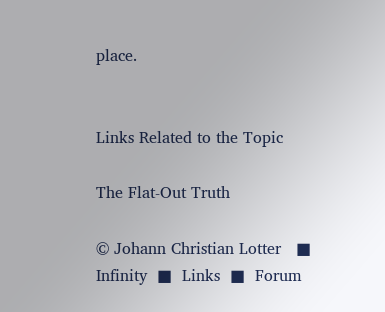place.


Links Related to the Topic

The Flat-Out Truth

© Johann Christian Lotter   ■  Infinity  ■  Links  ■  Forum